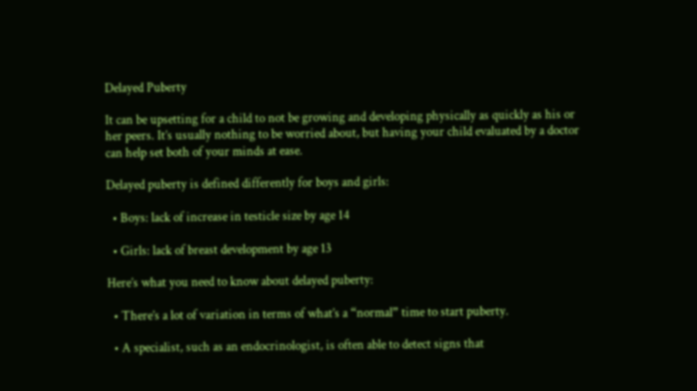Delayed Puberty

It can be upsetting for a child to not be growing and developing physically as quickly as his or her peers. It’s usually nothing to be worried about, but having your child evaluated by a doctor can help set both of your minds at ease.

Delayed puberty is defined differently for boys and girls:

  • Boys: lack of increase in testicle size by age 14

  • Girls: lack of breast development by age 13

Here’s what you need to know about delayed puberty:

  • There’s a lot of variation in terms of what’s a “normal” time to start puberty.

  • A specialist, such as an endocrinologist, is often able to detect signs that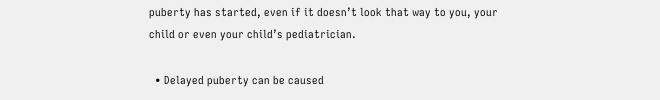puberty has started, even if it doesn’t look that way to you, your child or even your child’s pediatrician.

  • Delayed puberty can be caused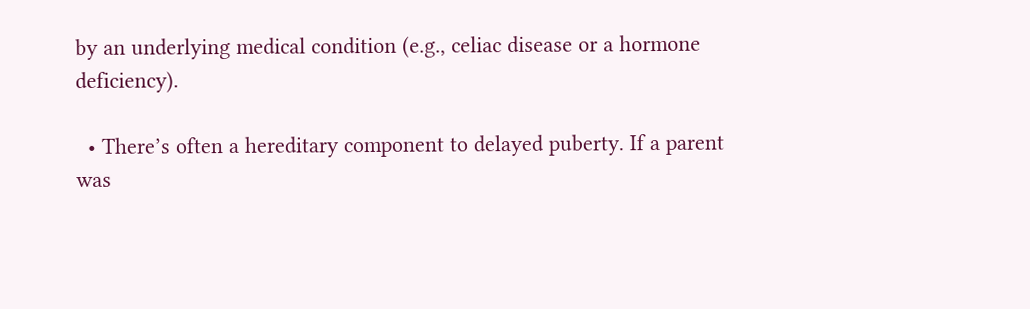by an underlying medical condition (e.g., celiac disease or a hormone deficiency).

  • There’s often a hereditary component to delayed puberty. If a parent was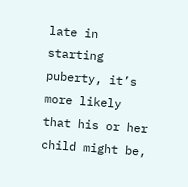late in starting puberty, it’s more likely that his or her child might be,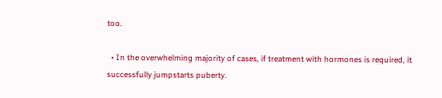too.

  • In the overwhelming majority of cases, if treatment with hormones is required, it successfully jumpstarts puberty.